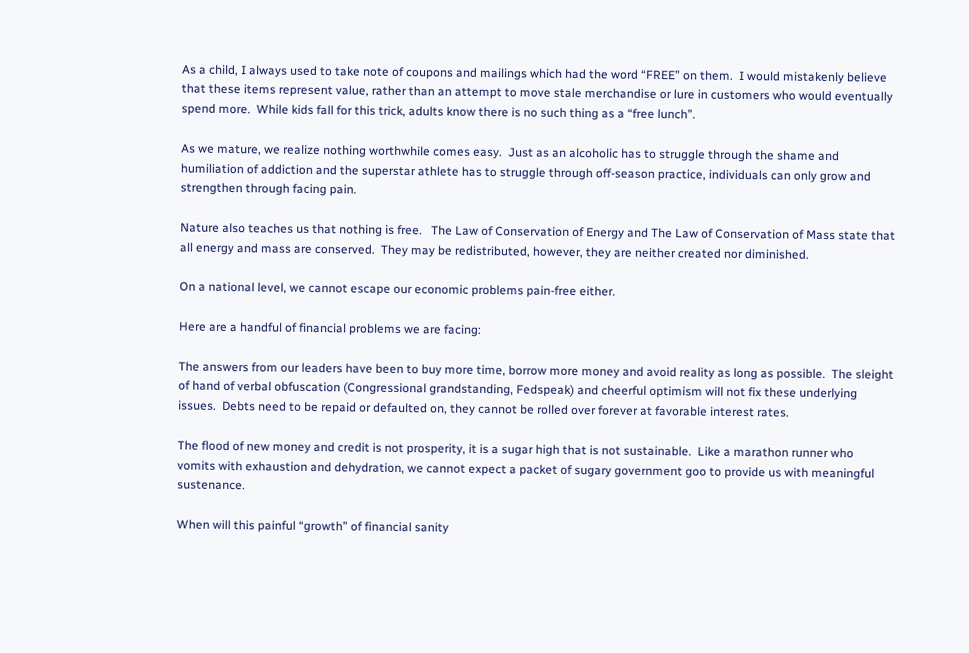As a child, I always used to take note of coupons and mailings which had the word “FREE” on them.  I would mistakenly believe that these items represent value, rather than an attempt to move stale merchandise or lure in customers who would eventually spend more.  While kids fall for this trick, adults know there is no such thing as a “free lunch”.

As we mature, we realize nothing worthwhile comes easy.  Just as an alcoholic has to struggle through the shame and humiliation of addiction and the superstar athlete has to struggle through off-season practice, individuals can only grow and strengthen through facing pain.

Nature also teaches us that nothing is free.   The Law of Conservation of Energy and The Law of Conservation of Mass state that all energy and mass are conserved.  They may be redistributed, however, they are neither created nor diminished.

On a national level, we cannot escape our economic problems pain-free either.

Here are a handful of financial problems we are facing:

The answers from our leaders have been to buy more time, borrow more money and avoid reality as long as possible.  The sleight of hand of verbal obfuscation (Congressional grandstanding, Fedspeak) and cheerful optimism will not fix these underlying issues.  Debts need to be repaid or defaulted on, they cannot be rolled over forever at favorable interest rates.

The flood of new money and credit is not prosperity, it is a sugar high that is not sustainable.  Like a marathon runner who vomits with exhaustion and dehydration, we cannot expect a packet of sugary government goo to provide us with meaningful sustenance.

When will this painful “growth” of financial sanity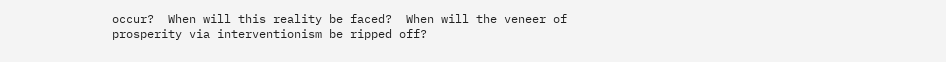occur?  When will this reality be faced?  When will the veneer of prosperity via interventionism be ripped off?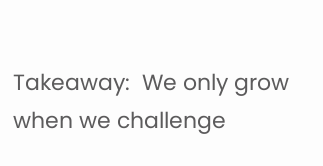Takeaway:  We only grow when we challenge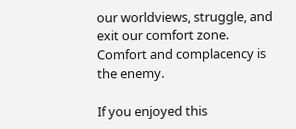our worldviews, struggle, and exit our comfort zone.  Comfort and complacency is the enemy.

If you enjoyed this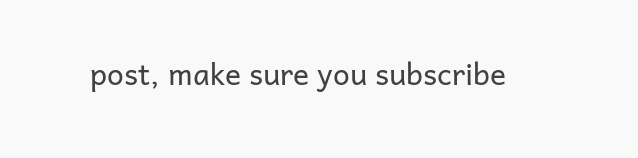post, make sure you subscribe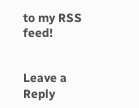to my RSS feed!


Leave a Reply